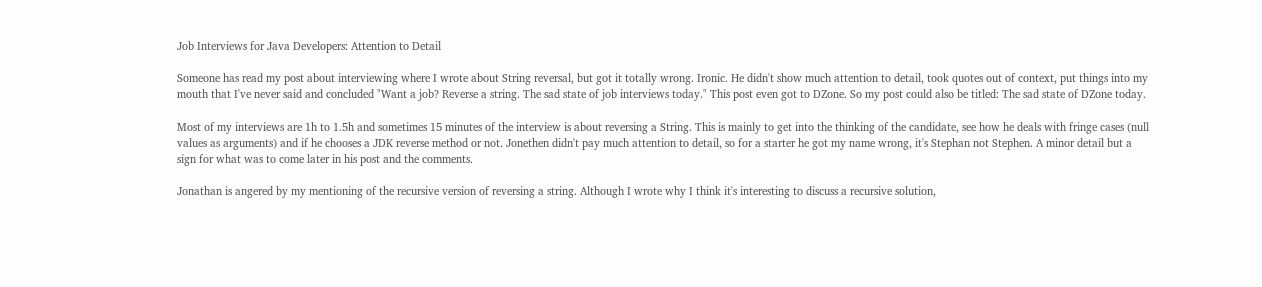Job Interviews for Java Developers: Attention to Detail

Someone has read my post about interviewing where I wrote about String reversal, but got it totally wrong. Ironic. He didn't show much attention to detail, took quotes out of context, put things into my mouth that I've never said and concluded "Want a job? Reverse a string. The sad state of job interviews today." This post even got to DZone. So my post could also be titled: The sad state of DZone today.

Most of my interviews are 1h to 1.5h and sometimes 15 minutes of the interview is about reversing a String. This is mainly to get into the thinking of the candidate, see how he deals with fringe cases (null values as arguments) and if he chooses a JDK reverse method or not. Jonethen didn't pay much attention to detail, so for a starter he got my name wrong, it's Stephan not Stephen. A minor detail but a sign for what was to come later in his post and the comments.

Jonathan is angered by my mentioning of the recursive version of reversing a string. Although I wrote why I think it's interesting to discuss a recursive solution,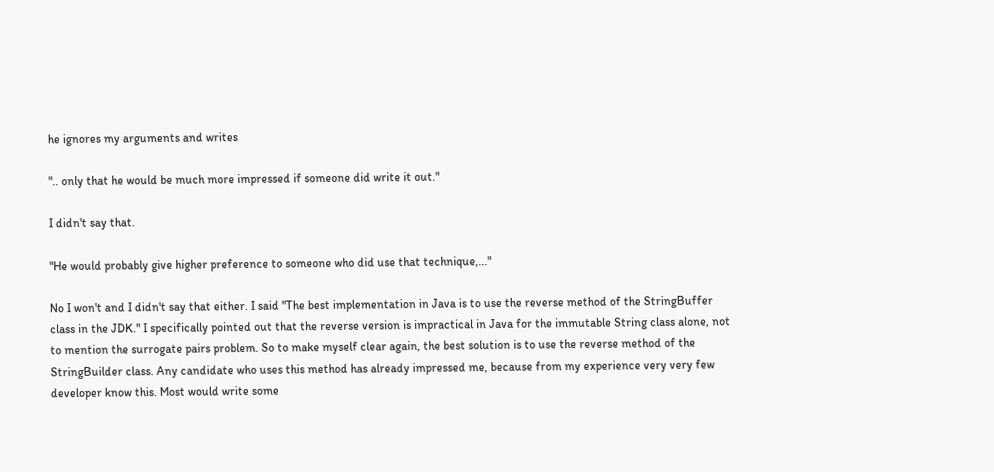he ignores my arguments and writes

".. only that he would be much more impressed if someone did write it out."

I didn't say that.

"He would probably give higher preference to someone who did use that technique,..."

No I won't and I didn't say that either. I said "The best implementation in Java is to use the reverse method of the StringBuffer class in the JDK." I specifically pointed out that the reverse version is impractical in Java for the immutable String class alone, not to mention the surrogate pairs problem. So to make myself clear again, the best solution is to use the reverse method of the StringBuilder class. Any candidate who uses this method has already impressed me, because from my experience very very few developer know this. Most would write some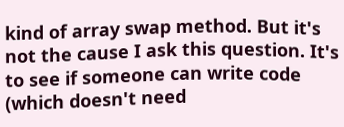kind of array swap method. But it's not the cause I ask this question. It's to see if someone can write code (which doesn't need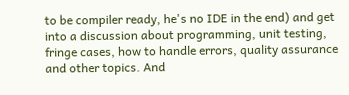to be compiler ready, he's no IDE in the end) and get into a discussion about programming, unit testing, fringe cases, how to handle errors, quality assurance and other topics. And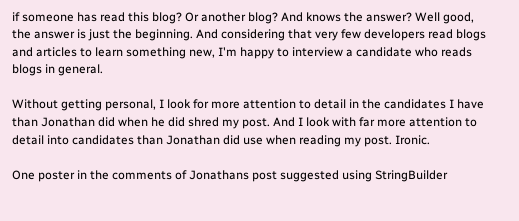if someone has read this blog? Or another blog? And knows the answer? Well good, the answer is just the beginning. And considering that very few developers read blogs and articles to learn something new, I'm happy to interview a candidate who reads blogs in general.

Without getting personal, I look for more attention to detail in the candidates I have than Jonathan did when he did shred my post. And I look with far more attention to detail into candidates than Jonathan did use when reading my post. Ironic.

One poster in the comments of Jonathans post suggested using StringBuilder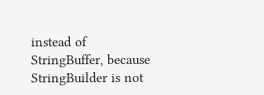instead of StringBuffer, because StringBuilder is not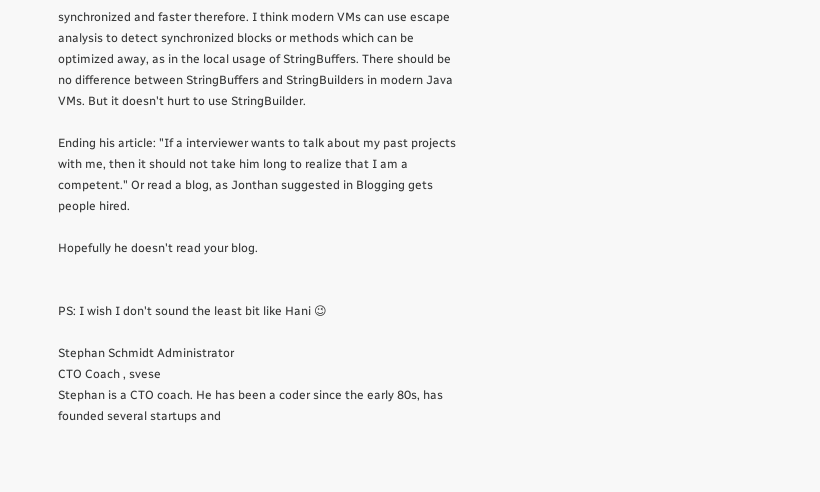synchronized and faster therefore. I think modern VMs can use escape analysis to detect synchronized blocks or methods which can be optimized away, as in the local usage of StringBuffers. There should be no difference between StringBuffers and StringBuilders in modern Java VMs. But it doesn't hurt to use StringBuilder.

Ending his article: "If a interviewer wants to talk about my past projects with me, then it should not take him long to realize that I am a competent." Or read a blog, as Jonthan suggested in Blogging gets people hired.

Hopefully he doesn't read your blog.


PS: I wish I don't sound the least bit like Hani 😉

Stephan Schmidt Administrator
CTO Coach , svese
Stephan is a CTO coach. He has been a coder since the early 80s, has founded several startups and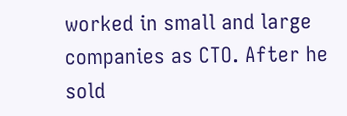worked in small and large companies as CTO. After he sold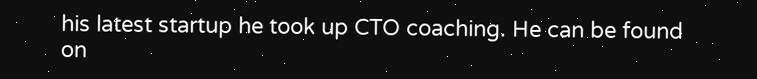his latest startup he took up CTO coaching. He can be found on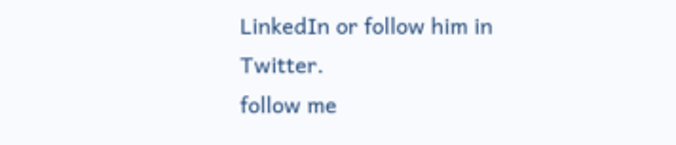LinkedIn or follow him in Twitter.
follow me